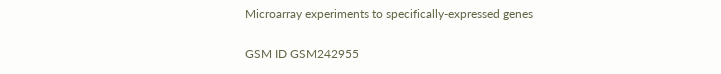Microarray experiments to specifically-expressed genes

GSM ID GSM242955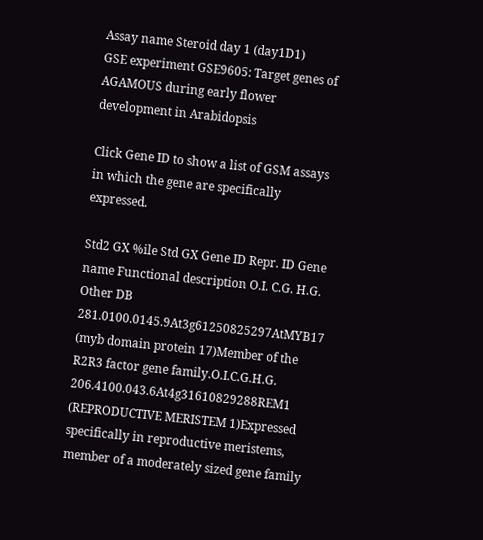Assay name Steroid day 1 (day1D1)
GSE experiment GSE9605: Target genes of AGAMOUS during early flower development in Arabidopsis

Click Gene ID to show a list of GSM assays in which the gene are specifically expressed.

Std2 GX %ile Std GX Gene ID Repr. ID Gene name Functional description O.I. C.G. H.G. Other DB
281.0100.0145.9At3g61250825297AtMYB17 (myb domain protein 17)Member of the R2R3 factor gene family.O.I.C.G.H.G.
206.4100.043.6At4g31610829288REM1 (REPRODUCTIVE MERISTEM 1)Expressed specifically in reproductive meristems, member of a moderately sized gene family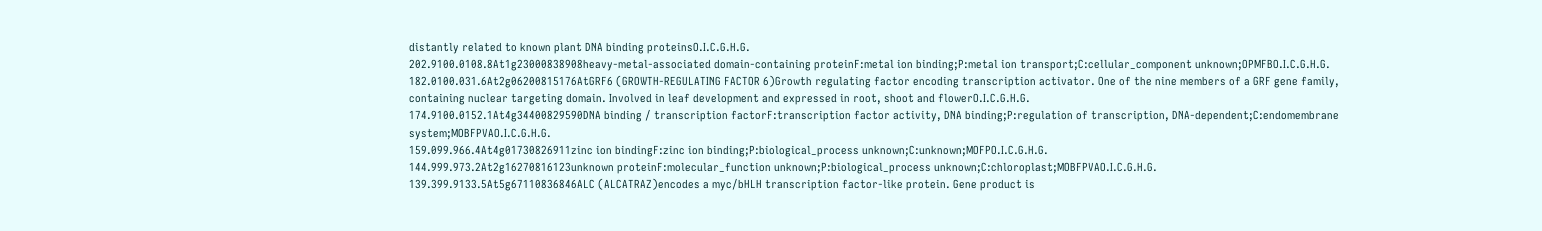distantly related to known plant DNA binding proteinsO.I.C.G.H.G.
202.9100.0108.8At1g23000838908heavy-metal-associated domain-containing proteinF:metal ion binding;P:metal ion transport;C:cellular_component unknown;OPMFBO.I.C.G.H.G.
182.0100.031.6At2g06200815176AtGRF6 (GROWTH-REGULATING FACTOR 6)Growth regulating factor encoding transcription activator. One of the nine members of a GRF gene family, containing nuclear targeting domain. Involved in leaf development and expressed in root, shoot and flowerO.I.C.G.H.G.
174.9100.0152.1At4g34400829590DNA binding / transcription factorF:transcription factor activity, DNA binding;P:regulation of transcription, DNA-dependent;C:endomembrane system;MOBFPVAO.I.C.G.H.G.
159.099.966.4At4g01730826911zinc ion bindingF:zinc ion binding;P:biological_process unknown;C:unknown;MOFPO.I.C.G.H.G.
144.999.973.2At2g16270816123unknown proteinF:molecular_function unknown;P:biological_process unknown;C:chloroplast;MOBFPVAO.I.C.G.H.G.
139.399.9133.5At5g67110836846ALC (ALCATRAZ)encodes a myc/bHLH transcription factor-like protein. Gene product is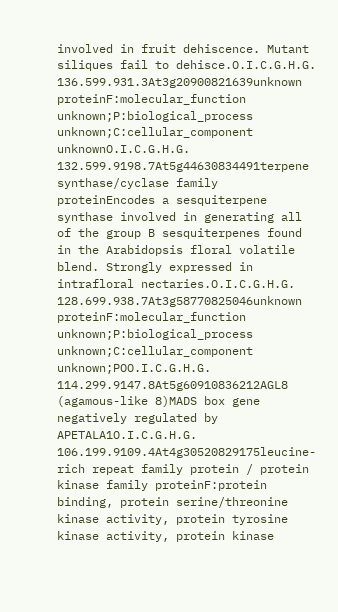involved in fruit dehiscence. Mutant siliques fail to dehisce.O.I.C.G.H.G.
136.599.931.3At3g20900821639unknown proteinF:molecular_function unknown;P:biological_process unknown;C:cellular_component unknownO.I.C.G.H.G.
132.599.9198.7At5g44630834491terpene synthase/cyclase family proteinEncodes a sesquiterpene synthase involved in generating all of the group B sesquiterpenes found in the Arabidopsis floral volatile blend. Strongly expressed in intrafloral nectaries.O.I.C.G.H.G.
128.699.938.7At3g58770825046unknown proteinF:molecular_function unknown;P:biological_process unknown;C:cellular_component unknown;POO.I.C.G.H.G.
114.299.9147.8At5g60910836212AGL8 (agamous-like 8)MADS box gene negatively regulated by APETALA1O.I.C.G.H.G.
106.199.9109.4At4g30520829175leucine-rich repeat family protein / protein kinase family proteinF:protein binding, protein serine/threonine kinase activity, protein tyrosine kinase activity, protein kinase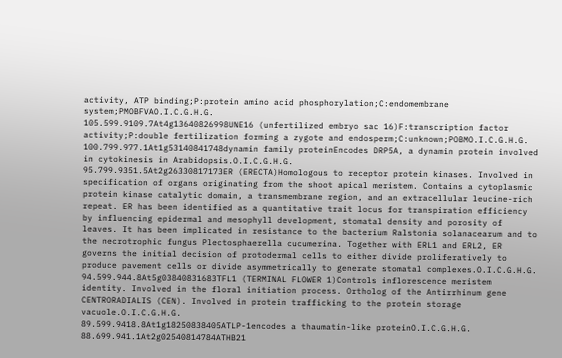activity, ATP binding;P:protein amino acid phosphorylation;C:endomembrane system;PMOBFVAO.I.C.G.H.G.
105.599.9109.7At4g13640826998UNE16 (unfertilized embryo sac 16)F:transcription factor activity;P:double fertilization forming a zygote and endosperm;C:unknown;POBMO.I.C.G.H.G.
100.799.977.1At1g53140841748dynamin family proteinEncodes DRP5A, a dynamin protein involved in cytokinesis in Arabidopsis.O.I.C.G.H.G.
95.799.9351.5At2g26330817173ER (ERECTA)Homologous to receptor protein kinases. Involved in specification of organs originating from the shoot apical meristem. Contains a cytoplasmic protein kinase catalytic domain, a transmembrane region, and an extracellular leucine-rich repeat. ER has been identified as a quantitative trait locus for transpiration efficiency by influencing epidermal and mesophyll development, stomatal density and porosity of leaves. It has been implicated in resistance to the bacterium Ralstonia solanacearum and to the necrotrophic fungus Plectosphaerella cucumerina. Together with ERL1 and ERL2, ER governs the initial decision of protodermal cells to either divide proliferatively to produce pavement cells or divide asymmetrically to generate stomatal complexes.O.I.C.G.H.G.
94.599.944.8At5g03840831683TFL1 (TERMINAL FLOWER 1)Controls inflorescence meristem identity. Involved in the floral initiation process. Ortholog of the Antirrhinum gene CENTRORADIALIS (CEN). Involved in protein trafficking to the protein storage vacuole.O.I.C.G.H.G.
89.599.9418.8At1g18250838405ATLP-1encodes a thaumatin-like proteinO.I.C.G.H.G.
88.699.941.1At2g02540814784ATHB21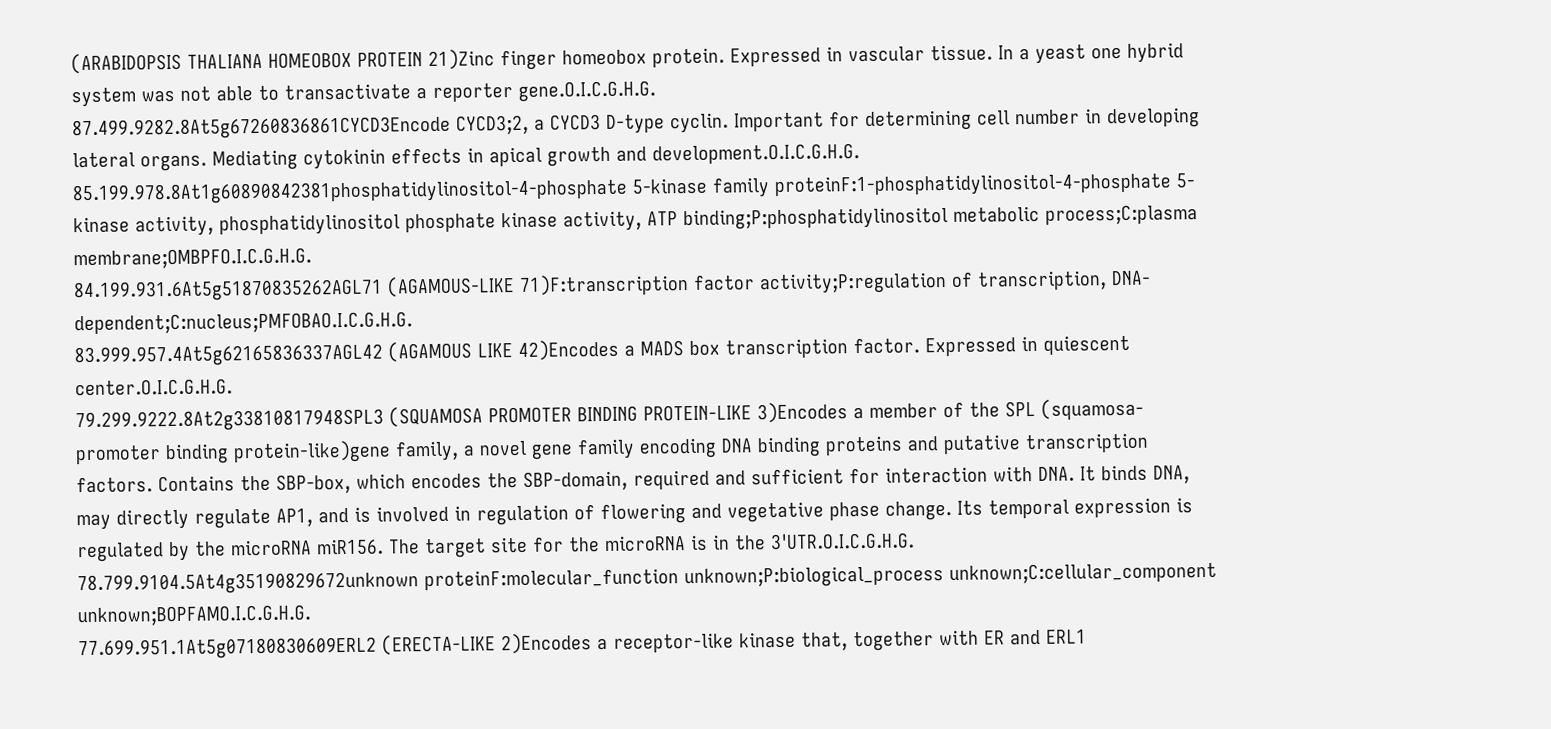(ARABIDOPSIS THALIANA HOMEOBOX PROTEIN 21)Zinc finger homeobox protein. Expressed in vascular tissue. In a yeast one hybrid system was not able to transactivate a reporter gene.O.I.C.G.H.G.
87.499.9282.8At5g67260836861CYCD3Encode CYCD3;2, a CYCD3 D-type cyclin. Important for determining cell number in developing lateral organs. Mediating cytokinin effects in apical growth and development.O.I.C.G.H.G.
85.199.978.8At1g60890842381phosphatidylinositol-4-phosphate 5-kinase family proteinF:1-phosphatidylinositol-4-phosphate 5-kinase activity, phosphatidylinositol phosphate kinase activity, ATP binding;P:phosphatidylinositol metabolic process;C:plasma membrane;OMBPFO.I.C.G.H.G.
84.199.931.6At5g51870835262AGL71 (AGAMOUS-LIKE 71)F:transcription factor activity;P:regulation of transcription, DNA-dependent;C:nucleus;PMFOBAO.I.C.G.H.G.
83.999.957.4At5g62165836337AGL42 (AGAMOUS LIKE 42)Encodes a MADS box transcription factor. Expressed in quiescent center.O.I.C.G.H.G.
79.299.9222.8At2g33810817948SPL3 (SQUAMOSA PROMOTER BINDING PROTEIN-LIKE 3)Encodes a member of the SPL (squamosa-promoter binding protein-like)gene family, a novel gene family encoding DNA binding proteins and putative transcription factors. Contains the SBP-box, which encodes the SBP-domain, required and sufficient for interaction with DNA. It binds DNA, may directly regulate AP1, and is involved in regulation of flowering and vegetative phase change. Its temporal expression is regulated by the microRNA miR156. The target site for the microRNA is in the 3'UTR.O.I.C.G.H.G.
78.799.9104.5At4g35190829672unknown proteinF:molecular_function unknown;P:biological_process unknown;C:cellular_component unknown;BOPFAMO.I.C.G.H.G.
77.699.951.1At5g07180830609ERL2 (ERECTA-LIKE 2)Encodes a receptor-like kinase that, together with ER and ERL1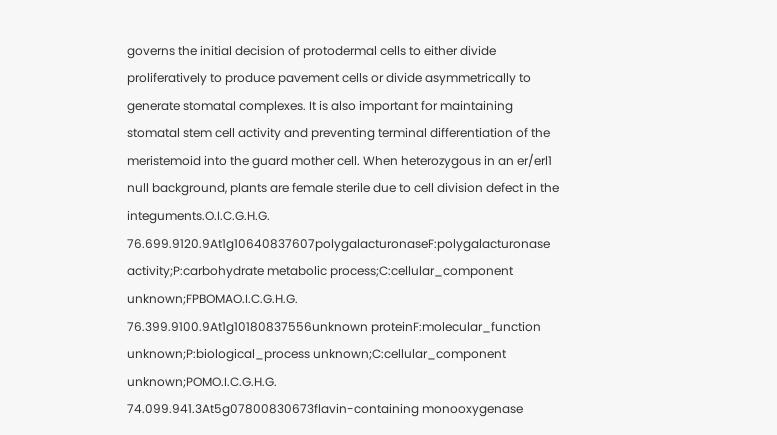governs the initial decision of protodermal cells to either divide proliferatively to produce pavement cells or divide asymmetrically to generate stomatal complexes. It is also important for maintaining stomatal stem cell activity and preventing terminal differentiation of the meristemoid into the guard mother cell. When heterozygous in an er/erl1 null background, plants are female sterile due to cell division defect in the integuments.O.I.C.G.H.G.
76.699.9120.9At1g10640837607polygalacturonaseF:polygalacturonase activity;P:carbohydrate metabolic process;C:cellular_component unknown;FPBOMAO.I.C.G.H.G.
76.399.9100.9At1g10180837556unknown proteinF:molecular_function unknown;P:biological_process unknown;C:cellular_component unknown;POMO.I.C.G.H.G.
74.099.941.3At5g07800830673flavin-containing monooxygenase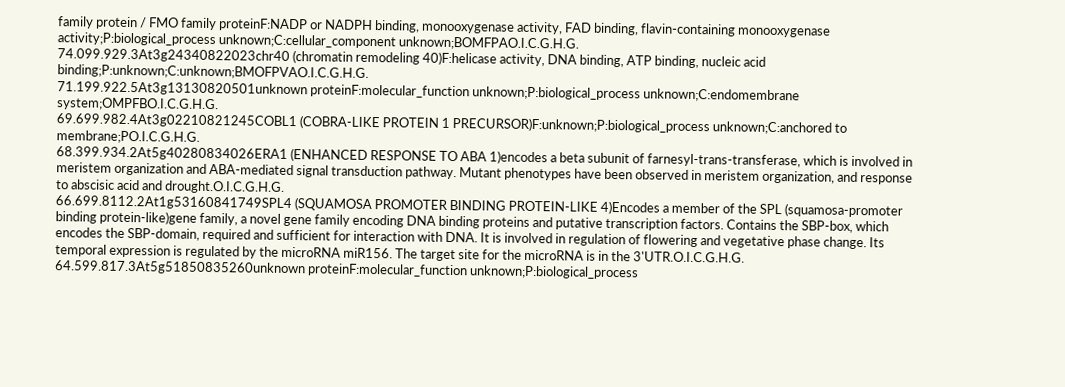family protein / FMO family proteinF:NADP or NADPH binding, monooxygenase activity, FAD binding, flavin-containing monooxygenase activity;P:biological_process unknown;C:cellular_component unknown;BOMFPAO.I.C.G.H.G.
74.099.929.3At3g24340822023chr40 (chromatin remodeling 40)F:helicase activity, DNA binding, ATP binding, nucleic acid binding;P:unknown;C:unknown;BMOFPVAO.I.C.G.H.G.
71.199.922.5At3g13130820501unknown proteinF:molecular_function unknown;P:biological_process unknown;C:endomembrane system;OMPFBO.I.C.G.H.G.
69.699.982.4At3g02210821245COBL1 (COBRA-LIKE PROTEIN 1 PRECURSOR)F:unknown;P:biological_process unknown;C:anchored to membrane;PO.I.C.G.H.G.
68.399.934.2At5g40280834026ERA1 (ENHANCED RESPONSE TO ABA 1)encodes a beta subunit of farnesyl-trans-transferase, which is involved in meristem organization and ABA-mediated signal transduction pathway. Mutant phenotypes have been observed in meristem organization, and response to abscisic acid and drought.O.I.C.G.H.G.
66.699.8112.2At1g53160841749SPL4 (SQUAMOSA PROMOTER BINDING PROTEIN-LIKE 4)Encodes a member of the SPL (squamosa-promoter binding protein-like)gene family, a novel gene family encoding DNA binding proteins and putative transcription factors. Contains the SBP-box, which encodes the SBP-domain, required and sufficient for interaction with DNA. It is involved in regulation of flowering and vegetative phase change. Its temporal expression is regulated by the microRNA miR156. The target site for the microRNA is in the 3'UTR.O.I.C.G.H.G.
64.599.817.3At5g51850835260unknown proteinF:molecular_function unknown;P:biological_process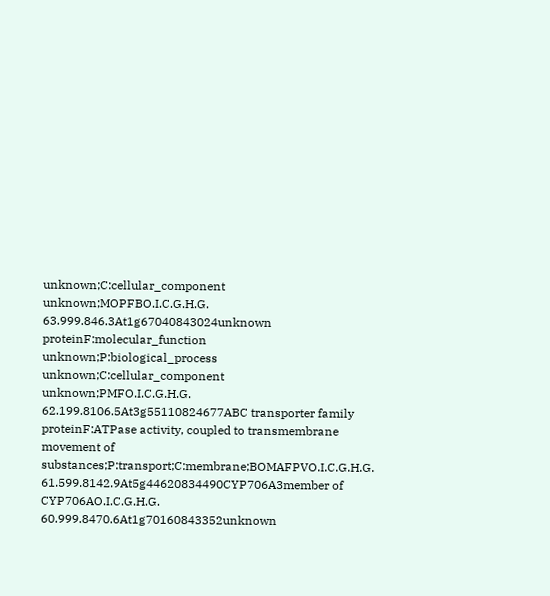unknown;C:cellular_component unknown;MOPFBO.I.C.G.H.G.
63.999.846.3At1g67040843024unknown proteinF:molecular_function unknown;P:biological_process unknown;C:cellular_component unknown;PMFO.I.C.G.H.G.
62.199.8106.5At3g55110824677ABC transporter family proteinF:ATPase activity, coupled to transmembrane movement of substances;P:transport;C:membrane;BOMAFPVO.I.C.G.H.G.
61.599.8142.9At5g44620834490CYP706A3member of CYP706AO.I.C.G.H.G.
60.999.8470.6At1g70160843352unknown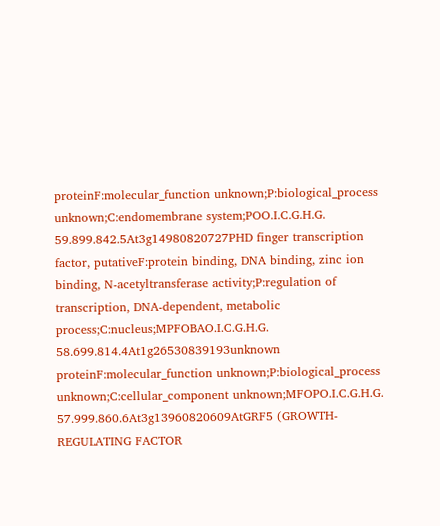proteinF:molecular_function unknown;P:biological_process unknown;C:endomembrane system;POO.I.C.G.H.G.
59.899.842.5At3g14980820727PHD finger transcription factor, putativeF:protein binding, DNA binding, zinc ion binding, N-acetyltransferase activity;P:regulation of transcription, DNA-dependent, metabolic process;C:nucleus;MPFOBAO.I.C.G.H.G.
58.699.814.4At1g26530839193unknown proteinF:molecular_function unknown;P:biological_process unknown;C:cellular_component unknown;MFOPO.I.C.G.H.G.
57.999.860.6At3g13960820609AtGRF5 (GROWTH-REGULATING FACTOR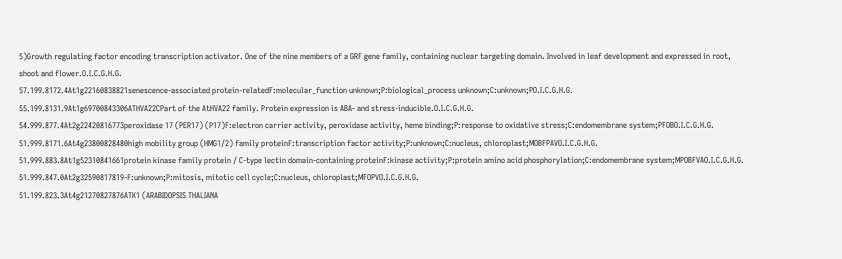5)Growth regulating factor encoding transcription activator. One of the nine members of a GRF gene family, containing nuclear targeting domain. Involved in leaf development and expressed in root, shoot and flower.O.I.C.G.H.G.
57.199.8172.4At1g22160838821senescence-associated protein-relatedF:molecular_function unknown;P:biological_process unknown;C:unknown;PO.I.C.G.H.G.
55.199.8131.9At1g69700843306ATHVA22CPart of the AtHVA22 family. Protein expression is ABA- and stress-inducible.O.I.C.G.H.G.
54.999.877.4At2g22420816773peroxidase 17 (PER17) (P17)F:electron carrier activity, peroxidase activity, heme binding;P:response to oxidative stress;C:endomembrane system;PFOBO.I.C.G.H.G.
51.999.8171.6At4g23800828480high mobility group (HMG1/2) family proteinF:transcription factor activity;P:unknown;C:nucleus, chloroplast;MOBFPAVO.I.C.G.H.G.
51.999.883.8At1g52310841661protein kinase family protein / C-type lectin domain-containing proteinF:kinase activity;P:protein amino acid phosphorylation;C:endomembrane system;MPOBFVAO.I.C.G.H.G.
51.999.847.0At2g32590817819-F:unknown;P:mitosis, mitotic cell cycle;C:nucleus, chloroplast;MFOPVO.I.C.G.H.G.
51.199.823.3At4g21270827876ATK1 (ARABIDOPSIS THALIANA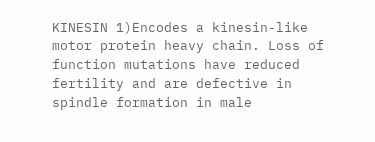KINESIN 1)Encodes a kinesin-like motor protein heavy chain. Loss of function mutations have reduced fertility and are defective in spindle formation in male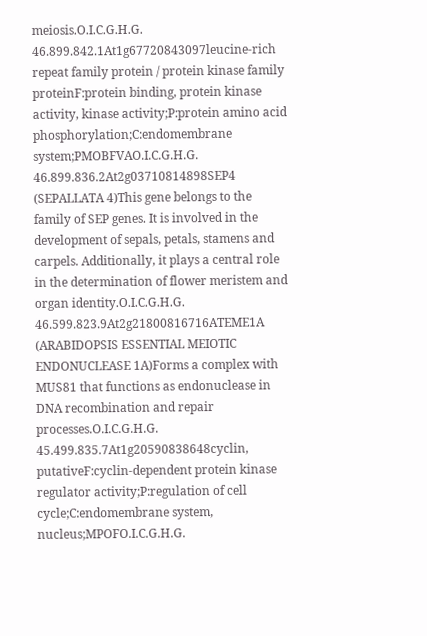meiosis.O.I.C.G.H.G.
46.899.842.1At1g67720843097leucine-rich repeat family protein / protein kinase family proteinF:protein binding, protein kinase activity, kinase activity;P:protein amino acid phosphorylation;C:endomembrane system;PMOBFVAO.I.C.G.H.G.
46.899.836.2At2g03710814898SEP4 (SEPALLATA 4)This gene belongs to the family of SEP genes. It is involved in the development of sepals, petals, stamens and carpels. Additionally, it plays a central role in the determination of flower meristem and organ identity.O.I.C.G.H.G.
46.599.823.9At2g21800816716ATEME1A (ARABIDOPSIS ESSENTIAL MEIOTIC ENDONUCLEASE 1A)Forms a complex with MUS81 that functions as endonuclease in DNA recombination and repair processes.O.I.C.G.H.G.
45.499.835.7At1g20590838648cyclin, putativeF:cyclin-dependent protein kinase regulator activity;P:regulation of cell cycle;C:endomembrane system, nucleus;MPOFO.I.C.G.H.G.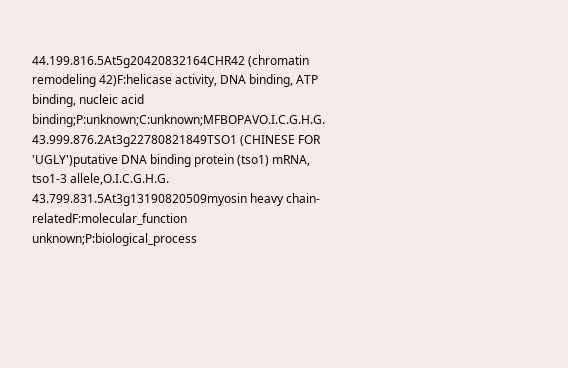44.199.816.5At5g20420832164CHR42 (chromatin remodeling 42)F:helicase activity, DNA binding, ATP binding, nucleic acid binding;P:unknown;C:unknown;MFBOPAVO.I.C.G.H.G.
43.999.876.2At3g22780821849TSO1 (CHINESE FOR 'UGLY')putative DNA binding protein (tso1) mRNA, tso1-3 allele,O.I.C.G.H.G.
43.799.831.5At3g13190820509myosin heavy chain-relatedF:molecular_function unknown;P:biological_process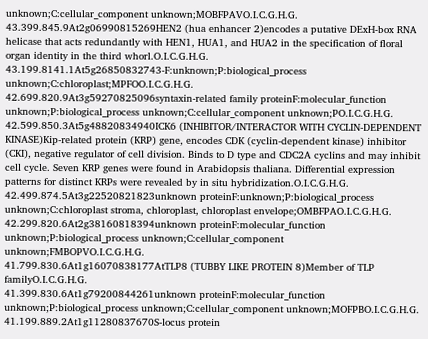unknown;C:cellular_component unknown;MOBFPAVO.I.C.G.H.G.
43.399.845.9At2g06990815269HEN2 (hua enhancer 2)encodes a putative DExH-box RNA helicase that acts redundantly with HEN1, HUA1, and HUA2 in the specification of floral organ identity in the third whorl.O.I.C.G.H.G.
43.199.8141.1At5g26850832743-F:unknown;P:biological_process unknown;C:chloroplast;MPFOO.I.C.G.H.G.
42.699.820.9At3g59270825096syntaxin-related family proteinF:molecular_function unknown;P:biological_process unknown;C:cellular_component unknown;PO.I.C.G.H.G.
42.599.850.3At5g48820834940ICK6 (INHIBITOR/INTERACTOR WITH CYCLIN-DEPENDENT KINASE)Kip-related protein (KRP) gene, encodes CDK (cyclin-dependent kinase) inhibitor (CKI), negative regulator of cell division. Binds to D type and CDC2A cyclins and may inhibit cell cycle. Seven KRP genes were found in Arabidopsis thaliana. Differential expression patterns for distinct KRPs were revealed by in situ hybridization.O.I.C.G.H.G.
42.499.874.5At3g22520821823unknown proteinF:unknown;P:biological_process unknown;C:chloroplast stroma, chloroplast, chloroplast envelope;OMBFPAO.I.C.G.H.G.
42.299.820.6At2g38160818394unknown proteinF:molecular_function unknown;P:biological_process unknown;C:cellular_component unknown;FMBOPVO.I.C.G.H.G.
41.799.830.6At1g16070838177AtTLP8 (TUBBY LIKE PROTEIN 8)Member of TLP familyO.I.C.G.H.G.
41.399.830.6At1g79200844261unknown proteinF:molecular_function unknown;P:biological_process unknown;C:cellular_component unknown;MOFPBO.I.C.G.H.G.
41.199.889.2At1g11280837670S-locus protein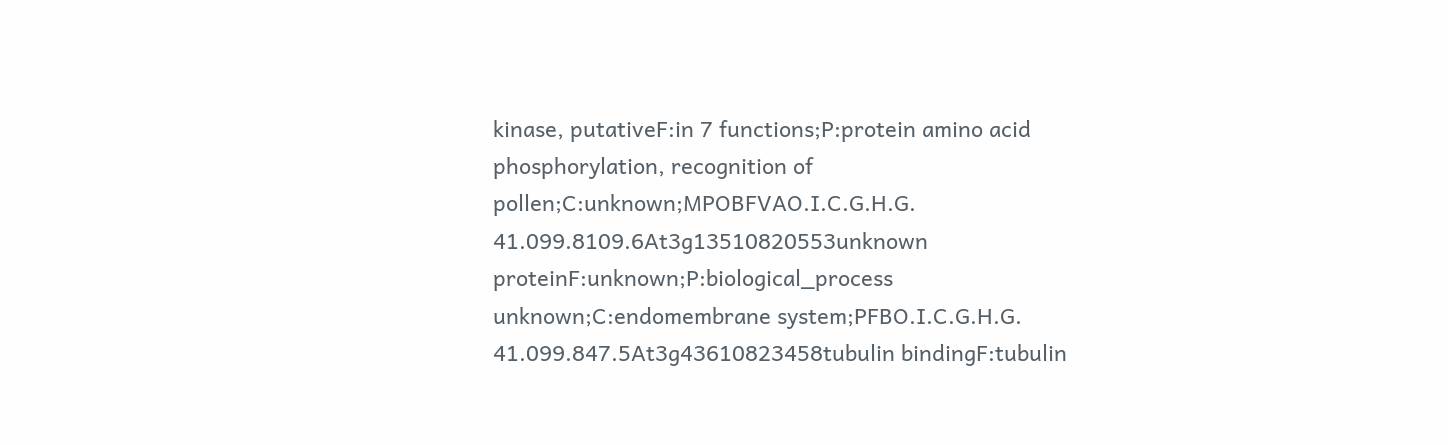kinase, putativeF:in 7 functions;P:protein amino acid phosphorylation, recognition of pollen;C:unknown;MPOBFVAO.I.C.G.H.G.
41.099.8109.6At3g13510820553unknown proteinF:unknown;P:biological_process unknown;C:endomembrane system;PFBO.I.C.G.H.G.
41.099.847.5At3g43610823458tubulin bindingF:tubulin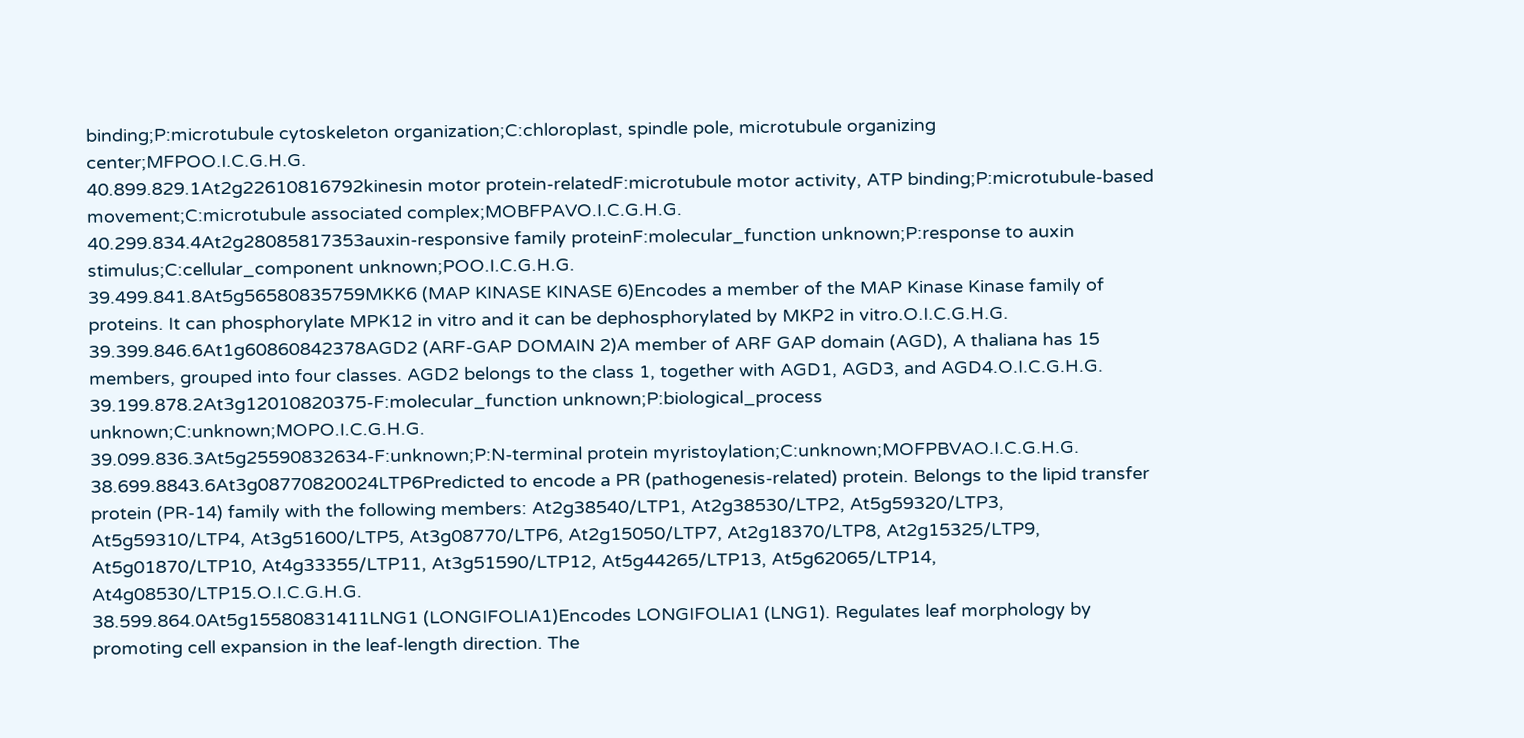binding;P:microtubule cytoskeleton organization;C:chloroplast, spindle pole, microtubule organizing center;MFPOO.I.C.G.H.G.
40.899.829.1At2g22610816792kinesin motor protein-relatedF:microtubule motor activity, ATP binding;P:microtubule-based movement;C:microtubule associated complex;MOBFPAVO.I.C.G.H.G.
40.299.834.4At2g28085817353auxin-responsive family proteinF:molecular_function unknown;P:response to auxin stimulus;C:cellular_component unknown;POO.I.C.G.H.G.
39.499.841.8At5g56580835759MKK6 (MAP KINASE KINASE 6)Encodes a member of the MAP Kinase Kinase family of proteins. It can phosphorylate MPK12 in vitro and it can be dephosphorylated by MKP2 in vitro.O.I.C.G.H.G.
39.399.846.6At1g60860842378AGD2 (ARF-GAP DOMAIN 2)A member of ARF GAP domain (AGD), A thaliana has 15 members, grouped into four classes. AGD2 belongs to the class 1, together with AGD1, AGD3, and AGD4.O.I.C.G.H.G.
39.199.878.2At3g12010820375-F:molecular_function unknown;P:biological_process unknown;C:unknown;MOPO.I.C.G.H.G.
39.099.836.3At5g25590832634-F:unknown;P:N-terminal protein myristoylation;C:unknown;MOFPBVAO.I.C.G.H.G.
38.699.8843.6At3g08770820024LTP6Predicted to encode a PR (pathogenesis-related) protein. Belongs to the lipid transfer protein (PR-14) family with the following members: At2g38540/LTP1, At2g38530/LTP2, At5g59320/LTP3, At5g59310/LTP4, At3g51600/LTP5, At3g08770/LTP6, At2g15050/LTP7, At2g18370/LTP8, At2g15325/LTP9, At5g01870/LTP10, At4g33355/LTP11, At3g51590/LTP12, At5g44265/LTP13, At5g62065/LTP14, At4g08530/LTP15.O.I.C.G.H.G.
38.599.864.0At5g15580831411LNG1 (LONGIFOLIA1)Encodes LONGIFOLIA1 (LNG1). Regulates leaf morphology by promoting cell expansion in the leaf-length direction. The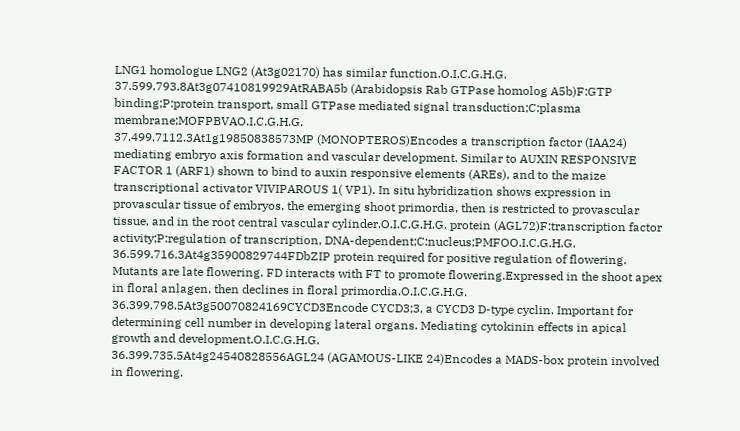LNG1 homologue LNG2 (At3g02170) has similar function.O.I.C.G.H.G.
37.599.793.8At3g07410819929AtRABA5b (Arabidopsis Rab GTPase homolog A5b)F:GTP binding;P:protein transport, small GTPase mediated signal transduction;C:plasma membrane;MOFPBVAO.I.C.G.H.G.
37.499.7112.3At1g19850838573MP (MONOPTEROS)Encodes a transcription factor (IAA24) mediating embryo axis formation and vascular development. Similar to AUXIN RESPONSIVE FACTOR 1 (ARF1) shown to bind to auxin responsive elements (AREs), and to the maize transcriptional activator VIVIPAROUS 1( VP1). In situ hybridization shows expression in provascular tissue of embryos, the emerging shoot primordia, then is restricted to provascular tissue, and in the root central vascular cylinder.O.I.C.G.H.G. protein (AGL72)F:transcription factor activity;P:regulation of transcription, DNA-dependent;C:nucleus;PMFOO.I.C.G.H.G.
36.599.716.3At4g35900829744FDbZIP protein required for positive regulation of flowering. Mutants are late flowering. FD interacts with FT to promote flowering.Expressed in the shoot apex in floral anlagen, then declines in floral primordia.O.I.C.G.H.G.
36.399.798.5At3g50070824169CYCD3Encode CYCD3;3, a CYCD3 D-type cyclin. Important for determining cell number in developing lateral organs. Mediating cytokinin effects in apical growth and development.O.I.C.G.H.G.
36.399.735.5At4g24540828556AGL24 (AGAMOUS-LIKE 24)Encodes a MADS-box protein involved in flowering.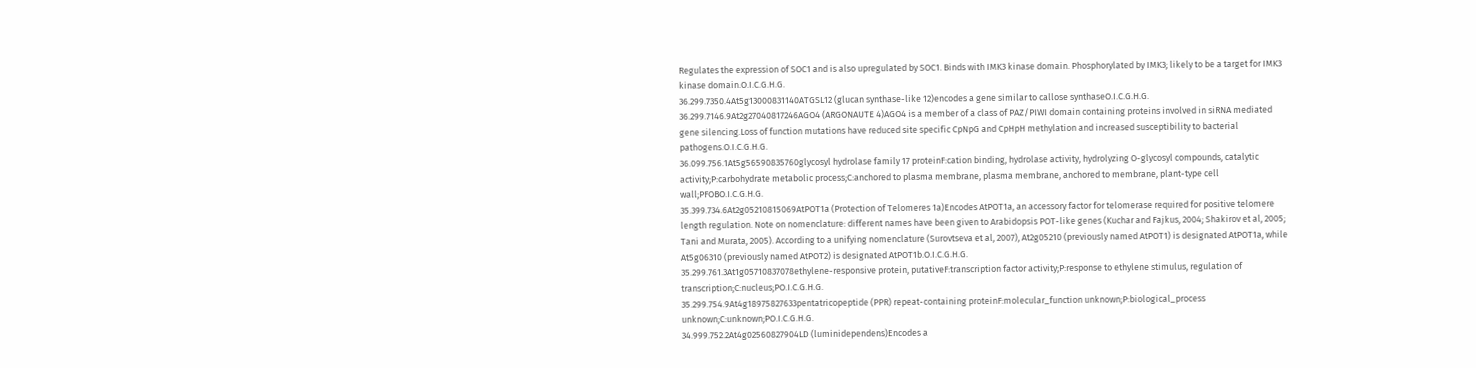Regulates the expression of SOC1 and is also upregulated by SOC1. Binds with IMK3 kinase domain. Phosphorylated by IMK3; likely to be a target for IMK3 kinase domain.O.I.C.G.H.G.
36.299.7350.4At5g13000831140ATGSL12 (glucan synthase-like 12)encodes a gene similar to callose synthaseO.I.C.G.H.G.
36.299.7146.9At2g27040817246AGO4 (ARGONAUTE 4)AGO4 is a member of a class of PAZ/PIWI domain containing proteins involved in siRNA mediated gene silencing.Loss of function mutations have reduced site specific CpNpG and CpHpH methylation and increased susceptibility to bacterial pathogens.O.I.C.G.H.G.
36.099.756.1At5g56590835760glycosyl hydrolase family 17 proteinF:cation binding, hydrolase activity, hydrolyzing O-glycosyl compounds, catalytic activity;P:carbohydrate metabolic process;C:anchored to plasma membrane, plasma membrane, anchored to membrane, plant-type cell wall;PFOBO.I.C.G.H.G.
35.399.734.6At2g05210815069AtPOT1a (Protection of Telomeres 1a)Encodes AtPOT1a, an accessory factor for telomerase required for positive telomere length regulation. Note on nomenclature: different names have been given to Arabidopsis POT-like genes (Kuchar and Fajkus, 2004; Shakirov et al, 2005; Tani and Murata, 2005). According to a unifying nomenclature (Surovtseva et al, 2007), At2g05210 (previously named AtPOT1) is designated AtPOT1a, while At5g06310 (previously named AtPOT2) is designated AtPOT1b.O.I.C.G.H.G.
35.299.761.3At1g05710837078ethylene-responsive protein, putativeF:transcription factor activity;P:response to ethylene stimulus, regulation of transcription;C:nucleus;PO.I.C.G.H.G.
35.299.754.9At4g18975827633pentatricopeptide (PPR) repeat-containing proteinF:molecular_function unknown;P:biological_process unknown;C:unknown;PO.I.C.G.H.G.
34.999.752.2At4g02560827904LD (luminidependens)Encodes a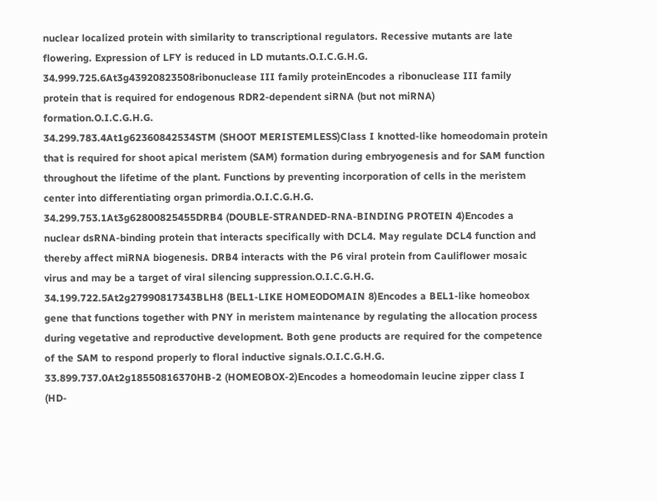nuclear localized protein with similarity to transcriptional regulators. Recessive mutants are late flowering. Expression of LFY is reduced in LD mutants.O.I.C.G.H.G.
34.999.725.6At3g43920823508ribonuclease III family proteinEncodes a ribonuclease III family protein that is required for endogenous RDR2-dependent siRNA (but not miRNA) formation.O.I.C.G.H.G.
34.299.783.4At1g62360842534STM (SHOOT MERISTEMLESS)Class I knotted-like homeodomain protein that is required for shoot apical meristem (SAM) formation during embryogenesis and for SAM function throughout the lifetime of the plant. Functions by preventing incorporation of cells in the meristem center into differentiating organ primordia.O.I.C.G.H.G.
34.299.753.1At3g62800825455DRB4 (DOUBLE-STRANDED-RNA-BINDING PROTEIN 4)Encodes a nuclear dsRNA-binding protein that interacts specifically with DCL4. May regulate DCL4 function and thereby affect miRNA biogenesis. DRB4 interacts with the P6 viral protein from Cauliflower mosaic virus and may be a target of viral silencing suppression.O.I.C.G.H.G.
34.199.722.5At2g27990817343BLH8 (BEL1-LIKE HOMEODOMAIN 8)Encodes a BEL1-like homeobox gene that functions together with PNY in meristem maintenance by regulating the allocation process during vegetative and reproductive development. Both gene products are required for the competence of the SAM to respond properly to floral inductive signals.O.I.C.G.H.G.
33.899.737.0At2g18550816370HB-2 (HOMEOBOX-2)Encodes a homeodomain leucine zipper class I (HD-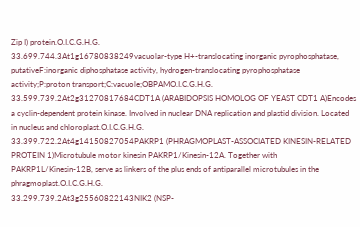Zip I) protein.O.I.C.G.H.G.
33.699.744.3At1g16780838249vacuolar-type H+-translocating inorganic pyrophosphatase, putativeF:inorganic diphosphatase activity, hydrogen-translocating pyrophosphatase activity;P:proton transport;C:vacuole;OBPAMO.I.C.G.H.G.
33.599.739.2At2g31270817684CDT1A (ARABIDOPSIS HOMOLOG OF YEAST CDT1 A)Encodes a cyclin-dependent protein kinase. Involved in nuclear DNA replication and plastid division. Located in nucleus and chloroplast.O.I.C.G.H.G.
33.399.722.2At4g14150827054PAKRP1 (PHRAGMOPLAST-ASSOCIATED KINESIN-RELATED PROTEIN 1)Microtubule motor kinesin PAKRP1/Kinesin-12A. Together with PAKRP1L/Kinesin-12B, serve as linkers of the plus ends of antiparallel microtubules in the phragmoplast.O.I.C.G.H.G.
33.299.739.2At3g25560822143NIK2 (NSP-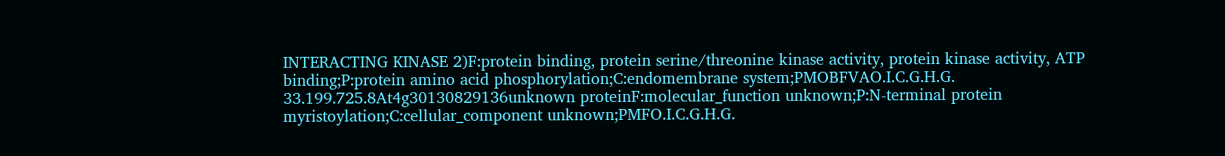INTERACTING KINASE 2)F:protein binding, protein serine/threonine kinase activity, protein kinase activity, ATP binding;P:protein amino acid phosphorylation;C:endomembrane system;PMOBFVAO.I.C.G.H.G.
33.199.725.8At4g30130829136unknown proteinF:molecular_function unknown;P:N-terminal protein myristoylation;C:cellular_component unknown;PMFO.I.C.G.H.G.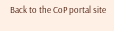Back to the CoP portal site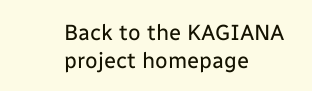Back to the KAGIANA project homepage